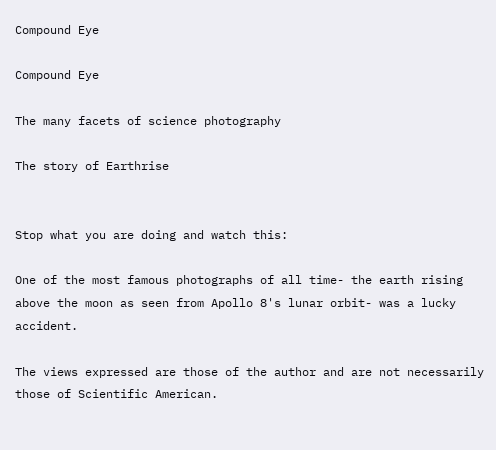Compound Eye

Compound Eye

The many facets of science photography

The story of Earthrise


Stop what you are doing and watch this:

One of the most famous photographs of all time- the earth rising above the moon as seen from Apollo 8's lunar orbit- was a lucky accident.

The views expressed are those of the author and are not necessarily those of Scientific American.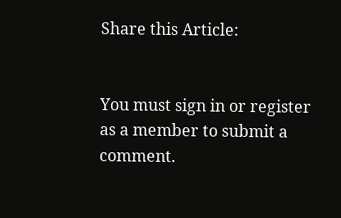Share this Article:


You must sign in or register as a member to submit a comment.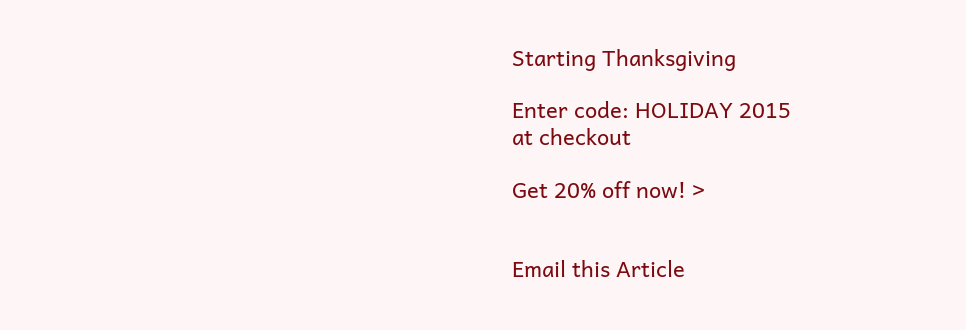Starting Thanksgiving

Enter code: HOLIDAY 2015
at checkout

Get 20% off now! >


Email this Article